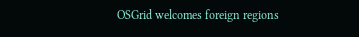OSGrid welcomes foreign regions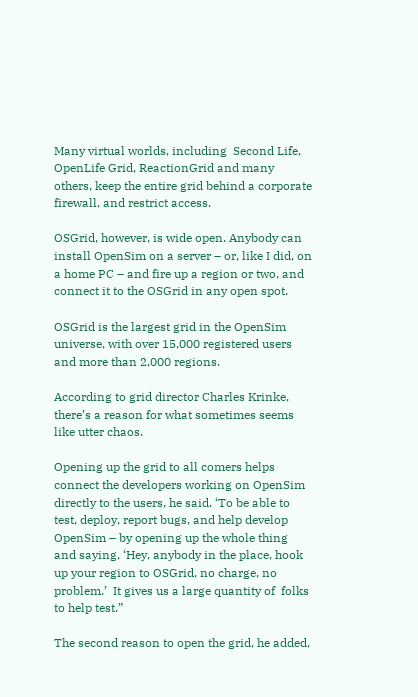Many virtual worlds, including  Second Life, OpenLife Grid, ReactionGrid and many others, keep the entire grid behind a corporate firewall, and restrict access.

OSGrid, however, is wide open. Anybody can install OpenSim on a server – or, like I did, on a home PC – and fire up a region or two, and connect it to the OSGrid in any open spot.

OSGrid is the largest grid in the OpenSim universe, with over 15,000 registered users and more than 2,000 regions.

According to grid director Charles Krinke, there’s a reason for what sometimes seems like utter chaos.

Opening up the grid to all comers helps connect the developers working on OpenSim directly to the users, he said. ‘To be able to test, deploy, report bugs, and help develop OpenSim – by opening up the whole thing and saying, ‘Hey, anybody in the place, hook up your region to OSGrid, no charge, no problem.’  It gives us a large quantity of  folks to help test.”

The second reason to open the grid, he added,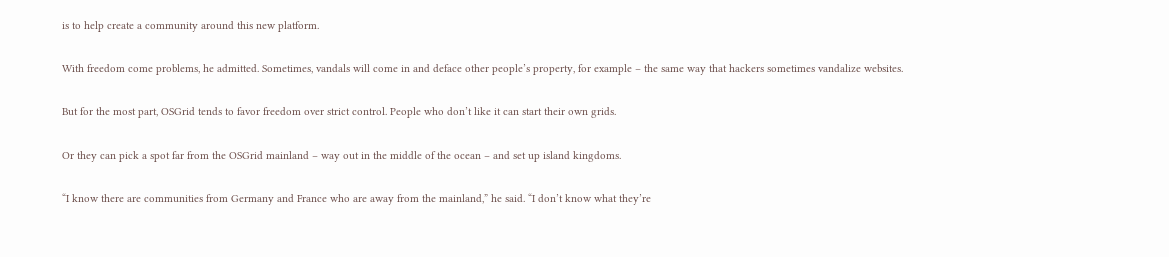is to help create a community around this new platform.

With freedom come problems, he admitted. Sometimes, vandals will come in and deface other people’s property, for example – the same way that hackers sometimes vandalize websites.

But for the most part, OSGrid tends to favor freedom over strict control. People who don’t like it can start their own grids.

Or they can pick a spot far from the OSGrid mainland – way out in the middle of the ocean – and set up island kingdoms.

“I know there are communities from Germany and France who are away from the mainland,” he said. “I don’t know what they’re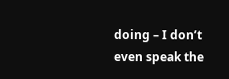doing – I don’t even speak the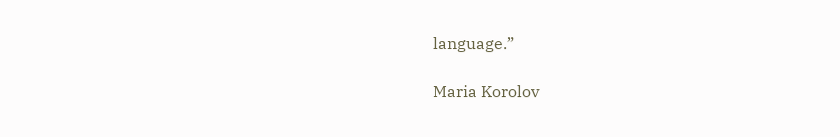language.”

Maria Korolov